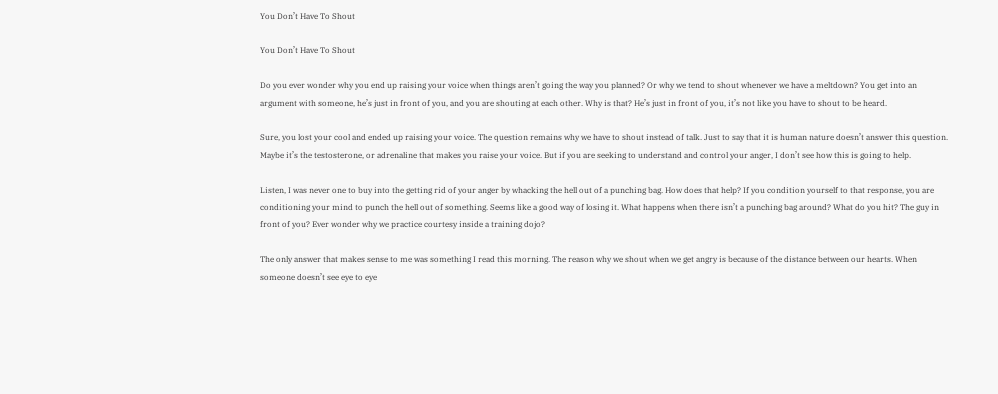You Don’t Have To Shout

You Don’t Have To Shout

Do you ever wonder why you end up raising your voice when things aren’t going the way you planned? Or why we tend to shout whenever we have a meltdown? You get into an argument with someone, he’s just in front of you, and you are shouting at each other. Why is that? He’s just in front of you, it’s not like you have to shout to be heard.

Sure, you lost your cool and ended up raising your voice. The question remains why we have to shout instead of talk. Just to say that it is human nature doesn’t answer this question. Maybe it’s the testosterone, or adrenaline that makes you raise your voice. But if you are seeking to understand and control your anger, I don’t see how this is going to help.

Listen, I was never one to buy into the getting rid of your anger by whacking the hell out of a punching bag. How does that help? If you condition yourself to that response, you are conditioning your mind to punch the hell out of something. Seems like a good way of losing it. What happens when there isn’t a punching bag around? What do you hit? The guy in front of you? Ever wonder why we practice courtesy inside a training dojo?

The only answer that makes sense to me was something I read this morning. The reason why we shout when we get angry is because of the distance between our hearts. When someone doesn’t see eye to eye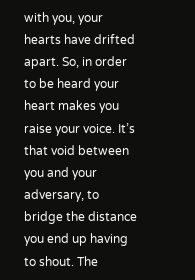with you, your hearts have drifted apart. So, in order to be heard your heart makes you raise your voice. It’s that void between you and your adversary, to bridge the distance you end up having to shout. The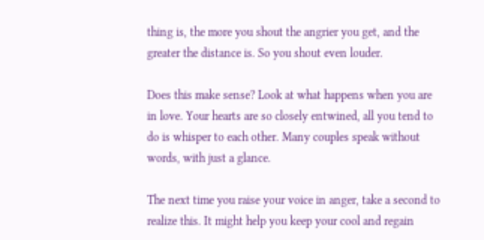thing is, the more you shout the angrier you get, and the greater the distance is. So you shout even louder.

Does this make sense? Look at what happens when you are in love. Your hearts are so closely entwined, all you tend to do is whisper to each other. Many couples speak without words, with just a glance.

The next time you raise your voice in anger, take a second to realize this. It might help you keep your cool and regain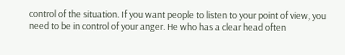control of the situation. If you want people to listen to your point of view, you need to be in control of your anger. He who has a clear head often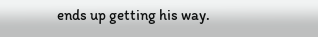ends up getting his way.